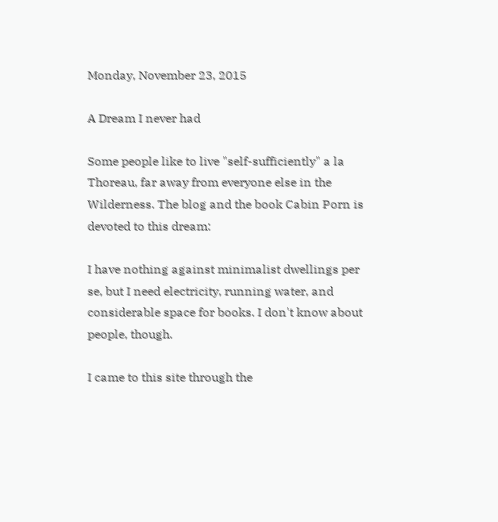Monday, November 23, 2015

A Dream I never had

Some people like to live "self-sufficiently" a la Thoreau, far away from everyone else in the Wilderness. The blog and the book Cabin Porn is devoted to this dream:

I have nothing against minimalist dwellings per se, but I need electricity, running water, and considerable space for books. I don't know about people, though.

I came to this site through the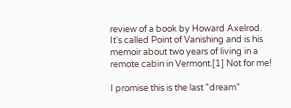review of a book by Howard Axelrod. It's called Point of Vanishing and is his memoir about two years of living in a remote cabin in Vermont.[1] Not for me!

I promise this is the last "dream"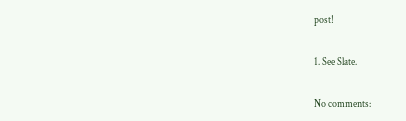post!

1. See Slate.

No comments: